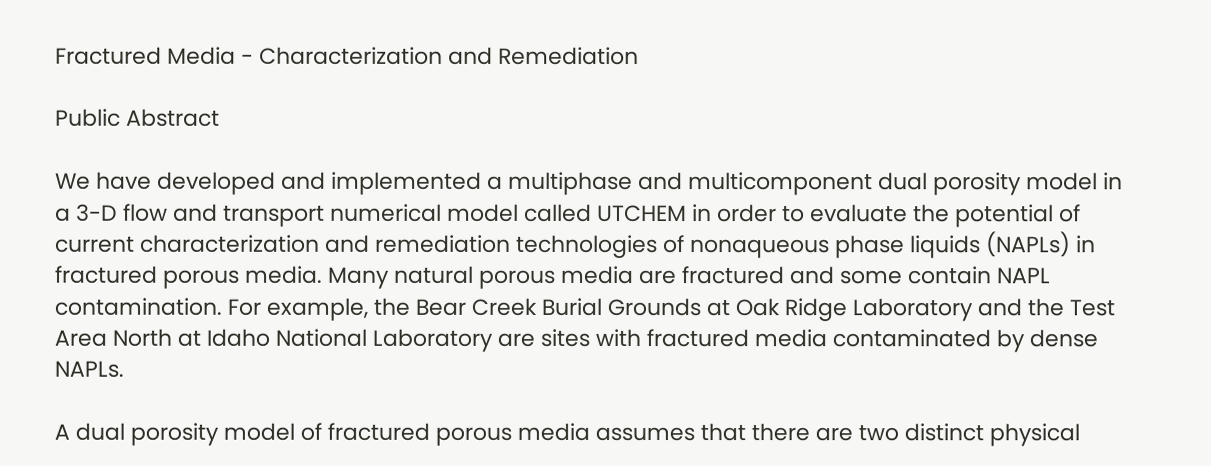Fractured Media - Characterization and Remediation

Public Abstract

We have developed and implemented a multiphase and multicomponent dual porosity model in a 3-D flow and transport numerical model called UTCHEM in order to evaluate the potential of current characterization and remediation technologies of nonaqueous phase liquids (NAPLs) in fractured porous media. Many natural porous media are fractured and some contain NAPL contamination. For example, the Bear Creek Burial Grounds at Oak Ridge Laboratory and the Test Area North at Idaho National Laboratory are sites with fractured media contaminated by dense NAPLs.

A dual porosity model of fractured porous media assumes that there are two distinct physical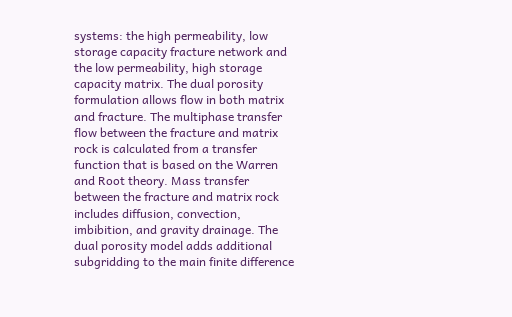systems: the high permeability, low storage capacity fracture network and the low permeability, high storage capacity matrix. The dual porosity formulation allows flow in both matrix and fracture. The multiphase transfer flow between the fracture and matrix rock is calculated from a transfer function that is based on the Warren and Root theory. Mass transfer between the fracture and matrix rock includes diffusion, convection, imbibition, and gravity drainage. The dual porosity model adds additional subgridding to the main finite difference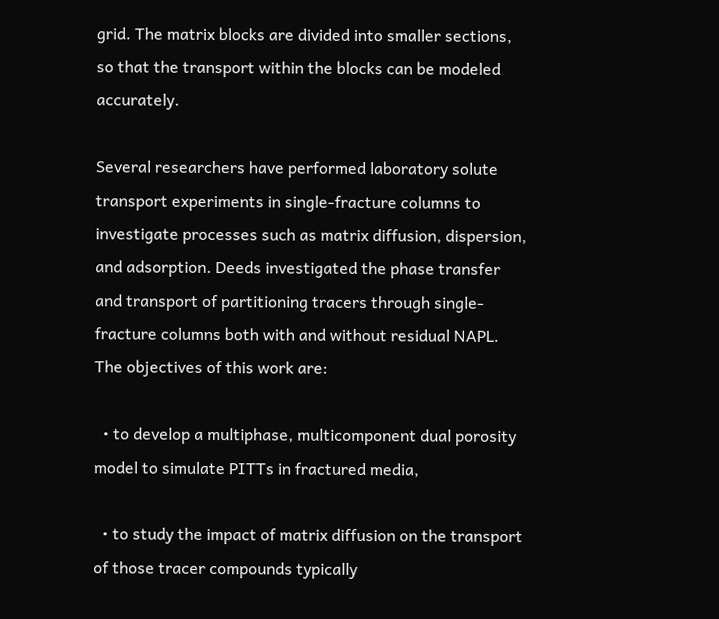grid. The matrix blocks are divided into smaller sections, so that the transport within the blocks can be modeled accurately.

Several researchers have performed laboratory solute transport experiments in single-fracture columns to investigate processes such as matrix diffusion, dispersion, and adsorption. Deeds investigated the phase transfer and transport of partitioning tracers through single-fracture columns both with and without residual NAPL. The objectives of this work are:

  • to develop a multiphase, multicomponent dual porosity model to simulate PITTs in fractured media,

  • to study the impact of matrix diffusion on the transport of those tracer compounds typically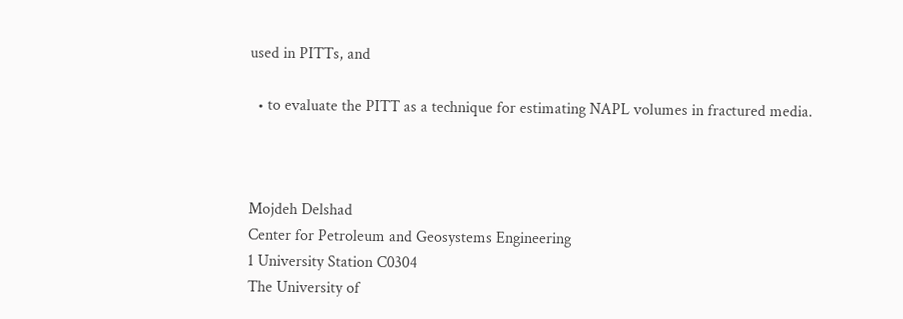used in PITTs, and

  • to evaluate the PITT as a technique for estimating NAPL volumes in fractured media.



Mojdeh Delshad
Center for Petroleum and Geosystems Engineering
1 University Station C0304
The University of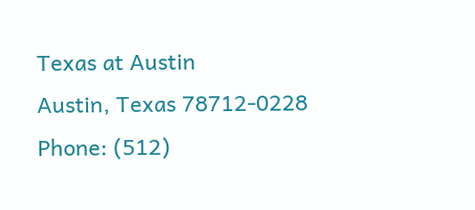Texas at Austin
Austin, Texas 78712-0228
Phone: (512)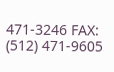471-3246 FAX: (512) 471-9605